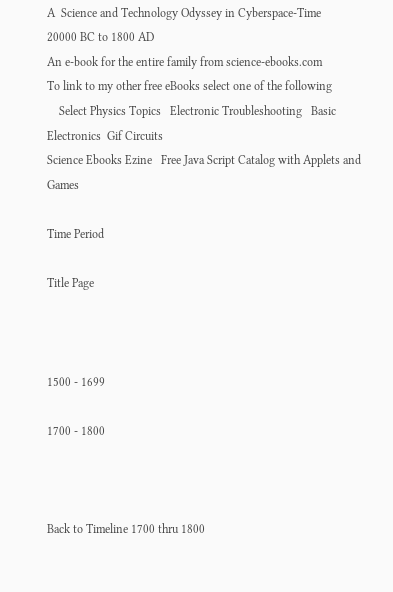A  Science and Technology Odyssey in Cyberspace-Time
20000 BC to 1800 AD
An e-book for the entire family from science-ebooks.com
To link to my other free eBooks select one of the following
    Select Physics Topics   Electronic Troubleshooting   Basic Electronics  Gif Circuits
Science Ebooks Ezine   Free Java Script Catalog with Applets and Games

Time Period

Title Page



1500 - 1699

1700 - 1800



Back to Timeline 1700 thru 1800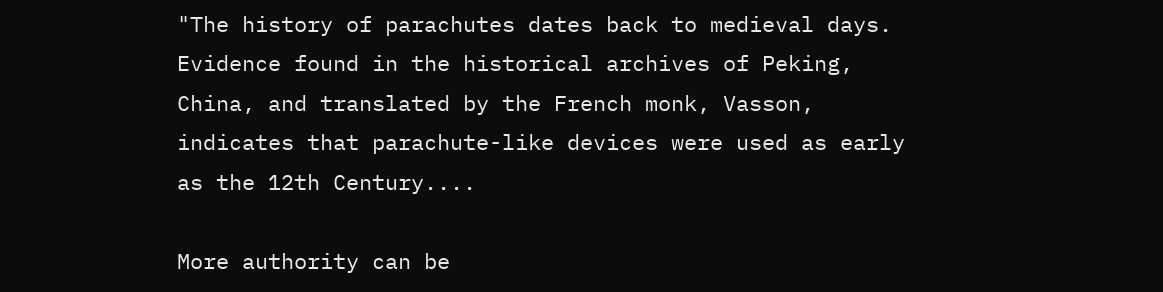"The history of parachutes dates back to medieval days. Evidence found in the historical archives of Peking, China, and translated by the French monk, Vasson, indicates that parachute-like devices were used as early as the 12th Century....

More authority can be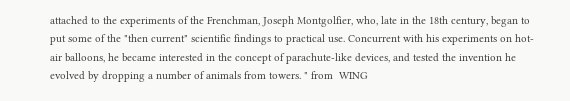attached to the experiments of the Frenchman, Joseph Montgolfier, who, late in the 18th century, began to put some of the "then current" scientific findings to practical use. Concurrent with his experiments on hot-air balloons, he became interested in the concept of parachute-like devices, and tested the invention he evolved by dropping a number of animals from towers. " from  WING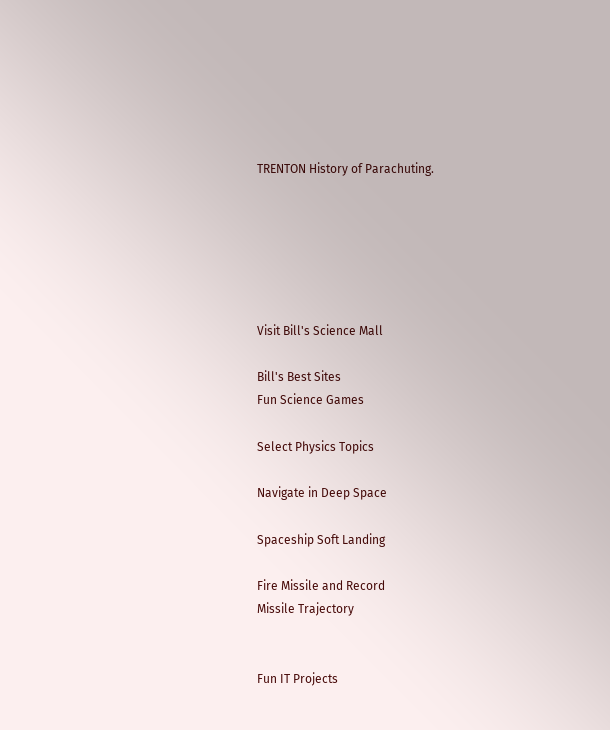TRENTON History of Parachuting.






Visit Bill's Science Mall

Bill's Best Sites
Fun Science Games

Select Physics Topics

Navigate in Deep Space

Spaceship Soft Landing

Fire Missile and Record
Missile Trajectory


Fun IT Projects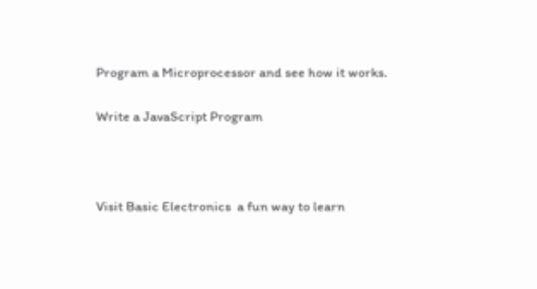Program a Microprocessor and see how it works.

Write a JavaScript Program



Visit Basic Electronics  a fun way to learn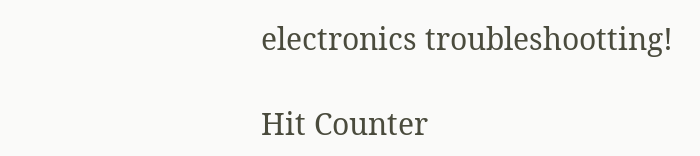electronics troubleshootting!

Hit Counter